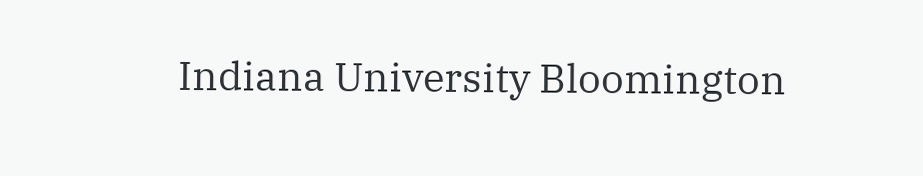Indiana University Bloomington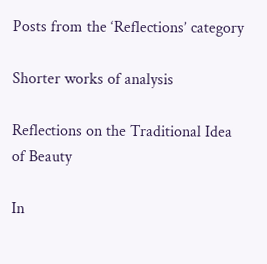Posts from the ‘Reflections’ category

Shorter works of analysis

Reflections on the Traditional Idea of Beauty

In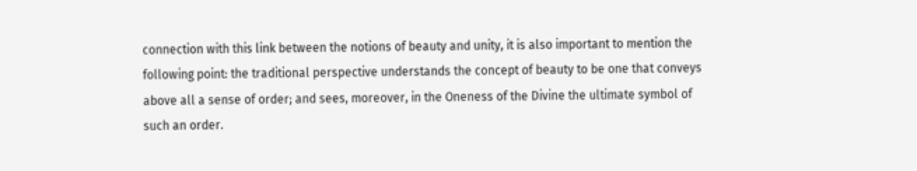connection with this link between the notions of beauty and unity, it is also important to mention the following point: the traditional perspective understands the concept of beauty to be one that conveys above all a sense of order; and sees, moreover, in the Oneness of the Divine the ultimate symbol of such an order.